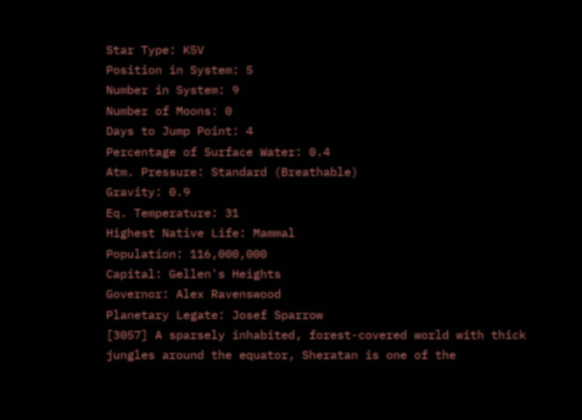Star Type: K5V
Position in System: 5
Number in System: 9
Number of Moons: 0
Days to Jump Point: 4
Percentage of Surface Water: 0.4
Atm. Pressure: Standard (Breathable)
Gravity: 0.9
Eq. Temperature: 31
Highest Native Life: Mammal
Population: 116,000,000
Capital: Gellen's Heights
Governor: Alex Ravenswood
Planetary Legate: Josef Sparrow
[3057] A sparsely inhabited, forest-covered world with thick jungles around the equator, Sheratan is one of the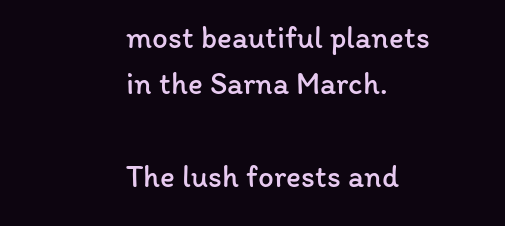most beautiful planets in the Sarna March.

The lush forests and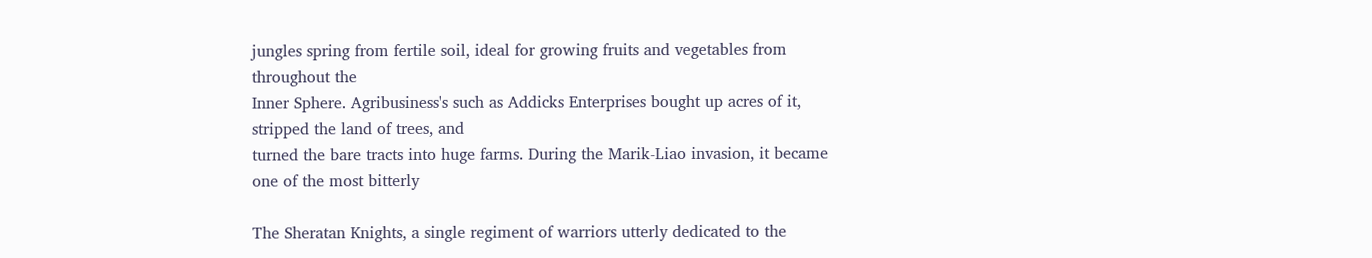jungles spring from fertile soil, ideal for growing fruits and vegetables from throughout the
Inner Sphere. Agribusiness's such as Addicks Enterprises bought up acres of it, stripped the land of trees, and
turned the bare tracts into huge farms. During the Marik-Liao invasion, it became one of the most bitterly

The Sheratan Knights, a single regiment of warriors utterly dedicated to the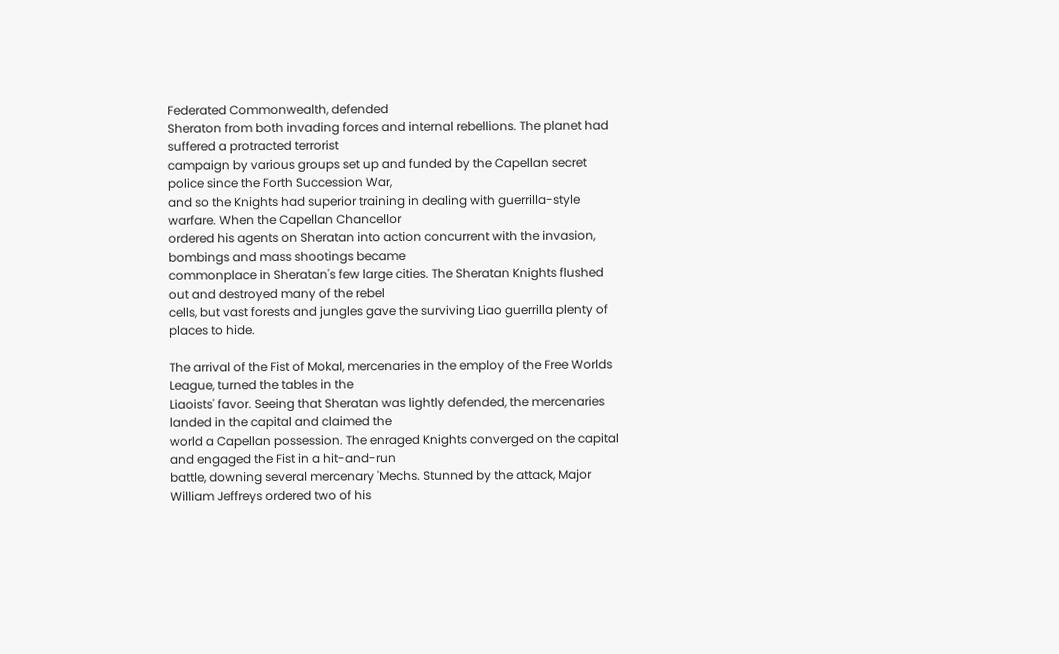Federated Commonwealth, defended
Sheraton from both invading forces and internal rebellions. The planet had suffered a protracted terrorist
campaign by various groups set up and funded by the Capellan secret police since the Forth Succession War,
and so the Knights had superior training in dealing with guerrilla-style warfare. When the Capellan Chancellor
ordered his agents on Sheratan into action concurrent with the invasion, bombings and mass shootings became
commonplace in Sheratan's few large cities. The Sheratan Knights flushed out and destroyed many of the rebel
cells, but vast forests and jungles gave the surviving Liao guerrilla plenty of places to hide.

The arrival of the Fist of Mokal, mercenaries in the employ of the Free Worlds League, turned the tables in the
Liaoists' favor. Seeing that Sheratan was lightly defended, the mercenaries landed in the capital and claimed the
world a Capellan possession. The enraged Knights converged on the capital and engaged the Fist in a hit-and-run
battle, downing several mercenary 'Mechs. Stunned by the attack, Major William Jeffreys ordered two of his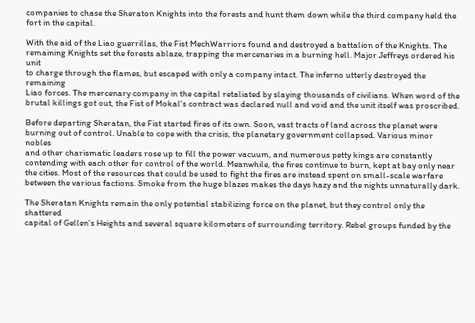companies to chase the Sheraton Knights into the forests and hunt them down while the third company held the
fort in the capital.

With the aid of the Liao guerrillas, the Fist MechWarriors found and destroyed a battalion of the Knights. The
remaining Knights set the forests ablaze, trapping the mercenaries in a burning hell. Major Jeffreys ordered his unit
to charge through the flames, but escaped with only a company intact. The inferno utterly destroyed the remaining
Liao forces. The mercenary company in the capital retaliated by slaying thousands of civilians. When word of the
brutal killings got out, the Fist of Mokal's contract was declared null and void and the unit itself was proscribed.

Before departing Sheratan, the Fist started fires of its own. Soon, vast tracts of land across the planet were
burning out of control. Unable to cope with the crisis, the planetary government collapsed. Various minor nobles
and other charismatic leaders rose up to fill the power vacuum, and numerous petty kings are constantly
contending with each other for control of the world. Meanwhile, the fires continue to burn, kept at bay only near
the cities. Most of the resources that could be used to fight the fires are instead spent on small-scale warfare
between the various factions. Smoke from the huge blazes makes the days hazy and the nights unnaturally dark.

The Sheratan Knights remain the only potential stabilizing force on the planet, but they control only the shattered
capital of Gellen's Heights and several square kilometers of surrounding territory. Rebel groups funded by the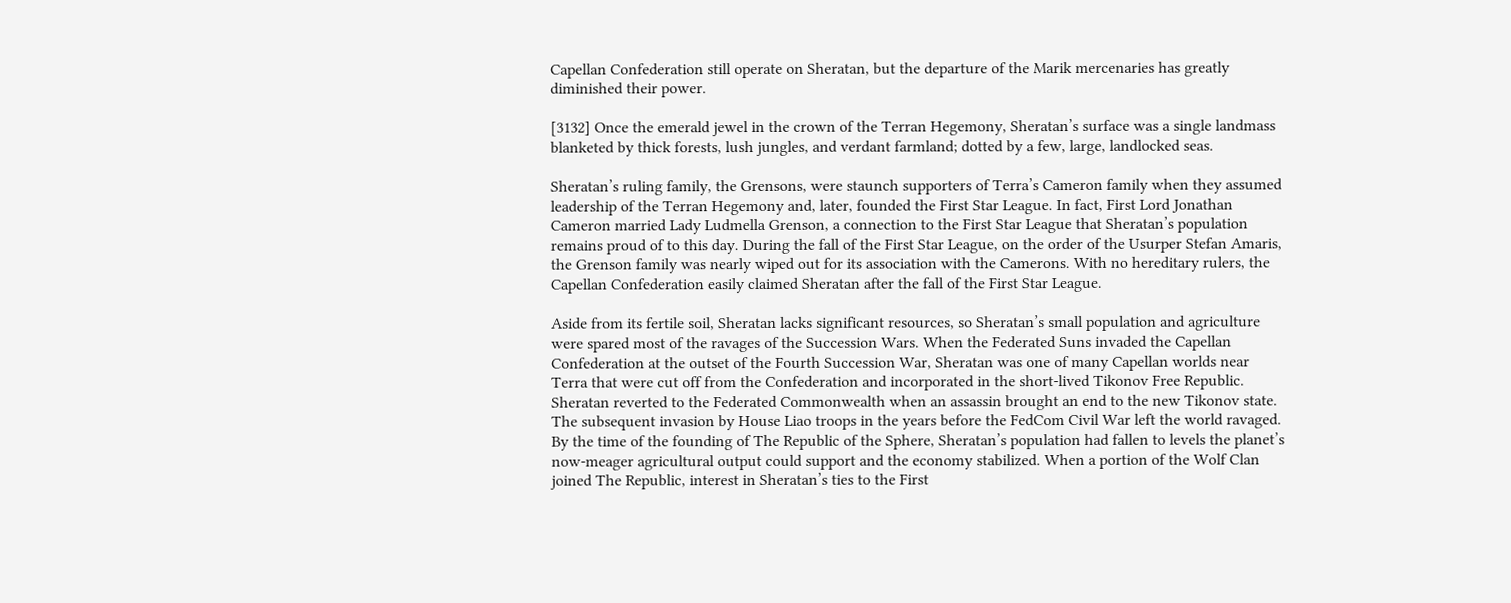Capellan Confederation still operate on Sheratan, but the departure of the Marik mercenaries has greatly
diminished their power.

[3132] Once the emerald jewel in the crown of the Terran Hegemony, Sheratan’s surface was a single landmass
blanketed by thick forests, lush jungles, and verdant farmland; dotted by a few, large, landlocked seas.

Sheratan’s ruling family, the Grensons, were staunch supporters of Terra’s Cameron family when they assumed
leadership of the Terran Hegemony and, later, founded the First Star League. In fact, First Lord Jonathan
Cameron married Lady Ludmella Grenson, a connection to the First Star League that Sheratan’s population
remains proud of to this day. During the fall of the First Star League, on the order of the Usurper Stefan Amaris,
the Grenson family was nearly wiped out for its association with the Camerons. With no hereditary rulers, the
Capellan Confederation easily claimed Sheratan after the fall of the First Star League.

Aside from its fertile soil, Sheratan lacks significant resources, so Sheratan’s small population and agriculture
were spared most of the ravages of the Succession Wars. When the Federated Suns invaded the Capellan
Confederation at the outset of the Fourth Succession War, Sheratan was one of many Capellan worlds near
Terra that were cut off from the Confederation and incorporated in the short-lived Tikonov Free Republic.
Sheratan reverted to the Federated Commonwealth when an assassin brought an end to the new Tikonov state.
The subsequent invasion by House Liao troops in the years before the FedCom Civil War left the world ravaged.
By the time of the founding of The Republic of the Sphere, Sheratan’s population had fallen to levels the planet’s
now-meager agricultural output could support and the economy stabilized. When a portion of the Wolf Clan
joined The Republic, interest in Sheratan’s ties to the First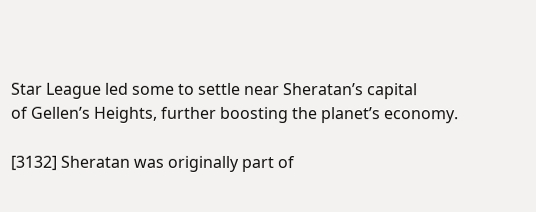Star League led some to settle near Sheratan’s capital
of Gellen’s Heights, further boosting the planet’s economy.

[3132] Sheratan was originally part of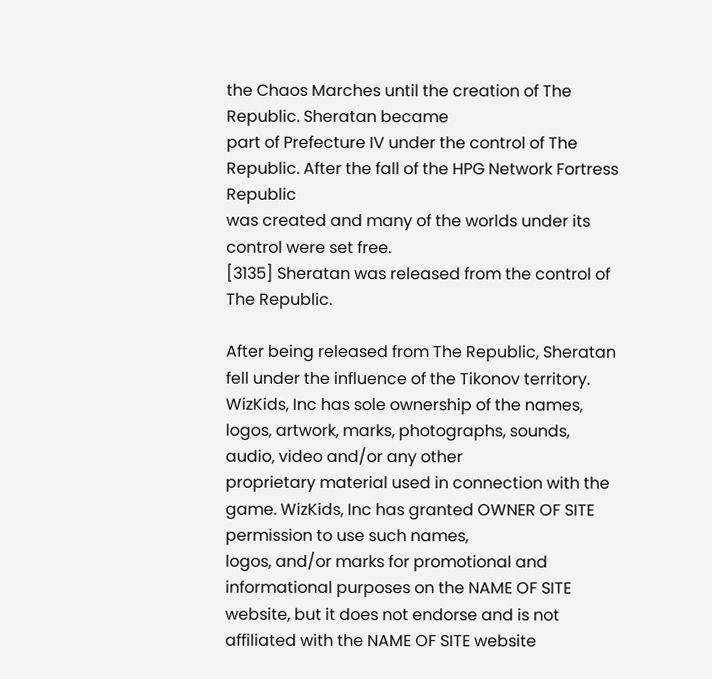the Chaos Marches until the creation of The Republic. Sheratan became
part of Prefecture IV under the control of The Republic. After the fall of the HPG Network Fortress Republic
was created and many of the worlds under its control were set free.
[3135] Sheratan was released from the control of The Republic.

After being released from The Republic, Sheratan fell under the influence of the Tikonov territory.
WizKids, Inc has sole ownership of the names, logos, artwork, marks, photographs, sounds, audio, video and/or any other
proprietary material used in connection with the game. WizKids, Inc has granted OWNER OF SITE permission to use such names,
logos, and/or marks for promotional and informational purposes on the NAME OF SITE website, but it does not endorse and is not
affiliated with the NAME OF SITE website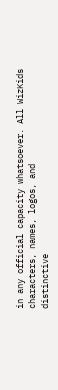in any official capacity whatsoever. All WizKids characters, names, logos, and
distinctive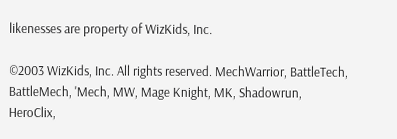likenesses are property of WizKids, Inc.

©2003 WizKids, Inc. All rights reserved. MechWarrior, BattleTech, BattleMech, 'Mech, MW, Mage Knight, MK, Shadowrun,
HeroClix,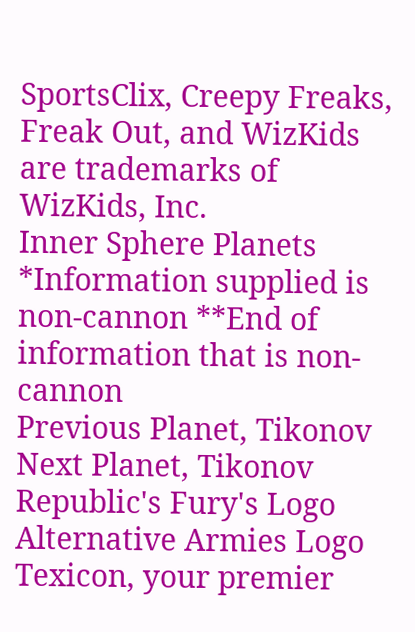SportsClix, Creepy Freaks, Freak Out, and WizKids are trademarks of WizKids, Inc.
Inner Sphere Planets
*Information supplied is non-cannon **End of information that is non-cannon
Previous Planet, Tikonov
Next Planet, Tikonov
Republic's Fury's Logo
Alternative Armies Logo
Texicon, your premier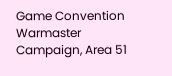Game Convention
Warmaster Campaign, Area 51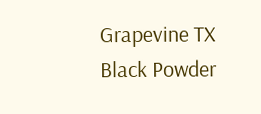Grapevine TX
Black Powder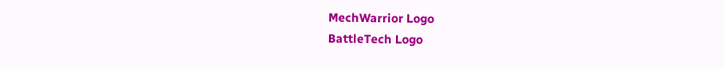MechWarrior Logo
BattleTech Logo